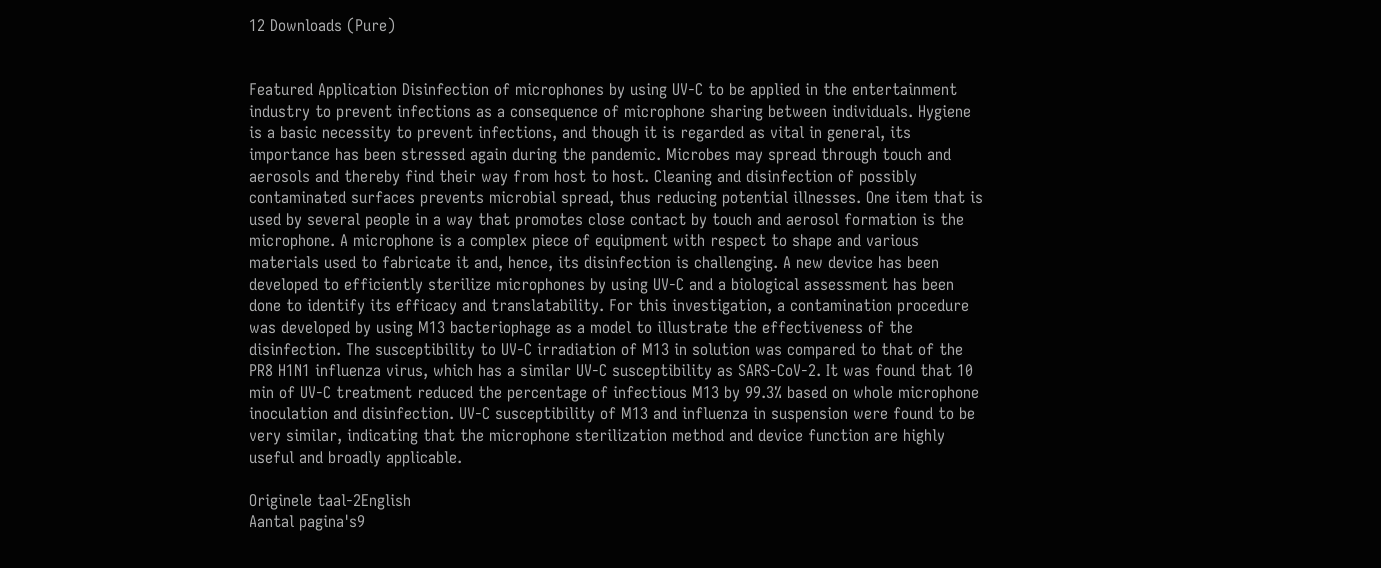12 Downloads (Pure)


Featured Application Disinfection of microphones by using UV-C to be applied in the entertainment industry to prevent infections as a consequence of microphone sharing between individuals. Hygiene is a basic necessity to prevent infections, and though it is regarded as vital in general, its importance has been stressed again during the pandemic. Microbes may spread through touch and aerosols and thereby find their way from host to host. Cleaning and disinfection of possibly contaminated surfaces prevents microbial spread, thus reducing potential illnesses. One item that is used by several people in a way that promotes close contact by touch and aerosol formation is the microphone. A microphone is a complex piece of equipment with respect to shape and various materials used to fabricate it and, hence, its disinfection is challenging. A new device has been developed to efficiently sterilize microphones by using UV-C and a biological assessment has been done to identify its efficacy and translatability. For this investigation, a contamination procedure was developed by using M13 bacteriophage as a model to illustrate the effectiveness of the disinfection. The susceptibility to UV-C irradiation of M13 in solution was compared to that of the PR8 H1N1 influenza virus, which has a similar UV-C susceptibility as SARS-CoV-2. It was found that 10 min of UV-C treatment reduced the percentage of infectious M13 by 99.3% based on whole microphone inoculation and disinfection. UV-C susceptibility of M13 and influenza in suspension were found to be very similar, indicating that the microphone sterilization method and device function are highly useful and broadly applicable.

Originele taal-2English
Aantal pagina's9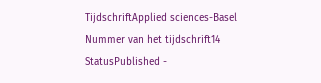TijdschriftApplied sciences-Basel
Nummer van het tijdschrift14
StatusPublished -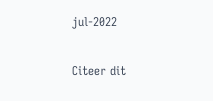jul-2022

Citeer dit